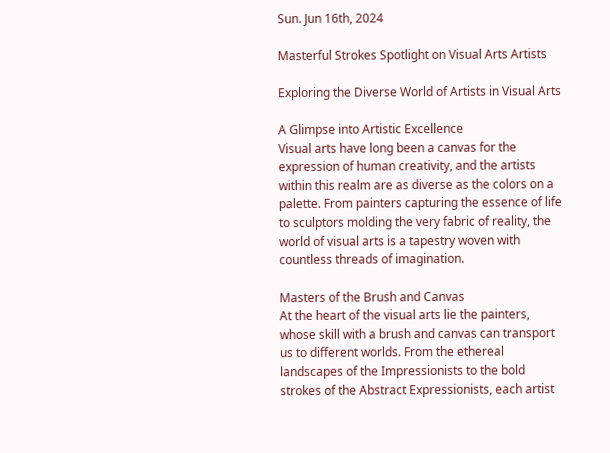Sun. Jun 16th, 2024

Masterful Strokes Spotlight on Visual Arts Artists

Exploring the Diverse World of Artists in Visual Arts

A Glimpse into Artistic Excellence
Visual arts have long been a canvas for the expression of human creativity, and the artists within this realm are as diverse as the colors on a palette. From painters capturing the essence of life to sculptors molding the very fabric of reality, the world of visual arts is a tapestry woven with countless threads of imagination.

Masters of the Brush and Canvas
At the heart of the visual arts lie the painters, whose skill with a brush and canvas can transport us to different worlds. From the ethereal landscapes of the Impressionists to the bold strokes of the Abstract Expressionists, each artist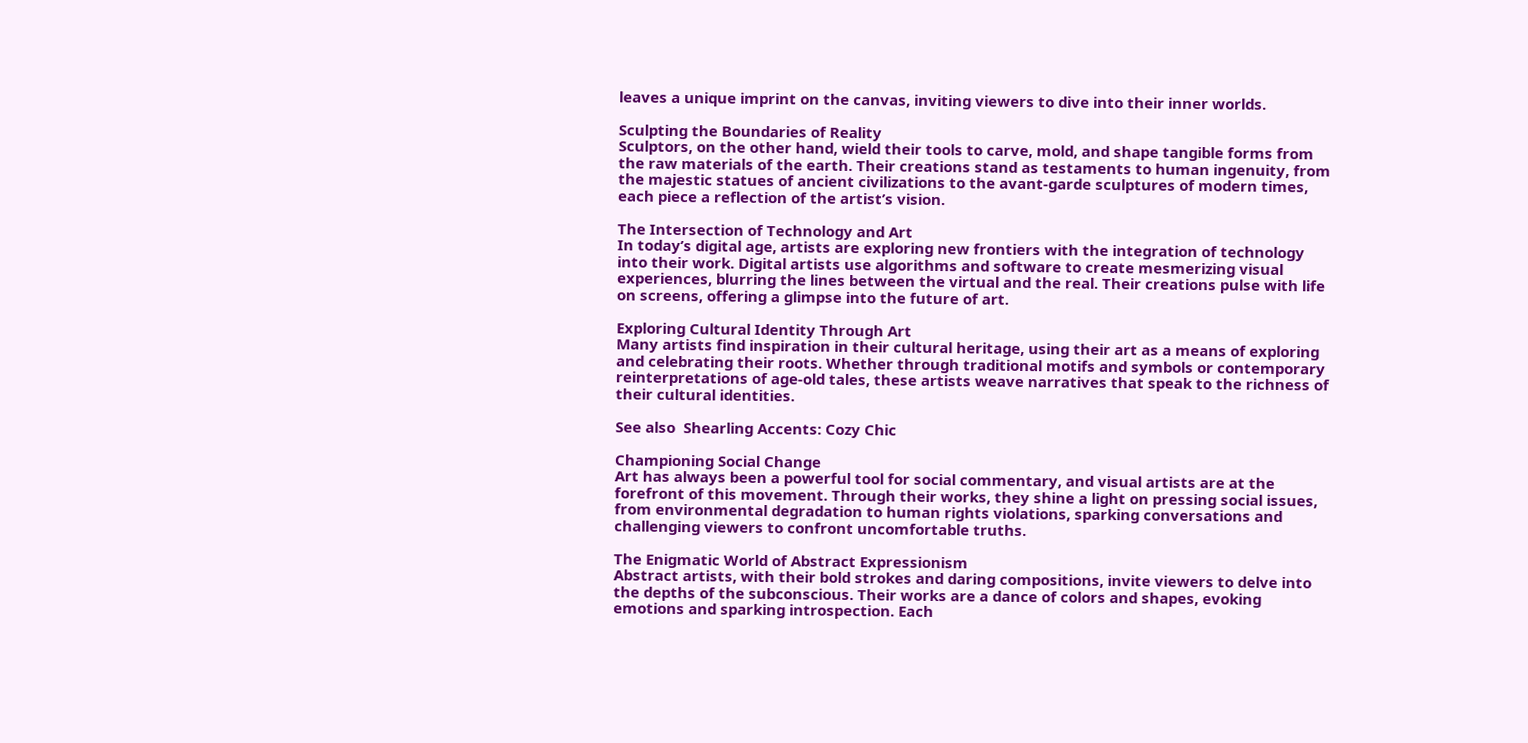leaves a unique imprint on the canvas, inviting viewers to dive into their inner worlds.

Sculpting the Boundaries of Reality
Sculptors, on the other hand, wield their tools to carve, mold, and shape tangible forms from the raw materials of the earth. Their creations stand as testaments to human ingenuity, from the majestic statues of ancient civilizations to the avant-garde sculptures of modern times, each piece a reflection of the artist’s vision.

The Intersection of Technology and Art
In today’s digital age, artists are exploring new frontiers with the integration of technology into their work. Digital artists use algorithms and software to create mesmerizing visual experiences, blurring the lines between the virtual and the real. Their creations pulse with life on screens, offering a glimpse into the future of art.

Exploring Cultural Identity Through Art
Many artists find inspiration in their cultural heritage, using their art as a means of exploring and celebrating their roots. Whether through traditional motifs and symbols or contemporary reinterpretations of age-old tales, these artists weave narratives that speak to the richness of their cultural identities.

See also  Shearling Accents: Cozy Chic

Championing Social Change
Art has always been a powerful tool for social commentary, and visual artists are at the forefront of this movement. Through their works, they shine a light on pressing social issues, from environmental degradation to human rights violations, sparking conversations and challenging viewers to confront uncomfortable truths.

The Enigmatic World of Abstract Expressionism
Abstract artists, with their bold strokes and daring compositions, invite viewers to delve into the depths of the subconscious. Their works are a dance of colors and shapes, evoking emotions and sparking introspection. Each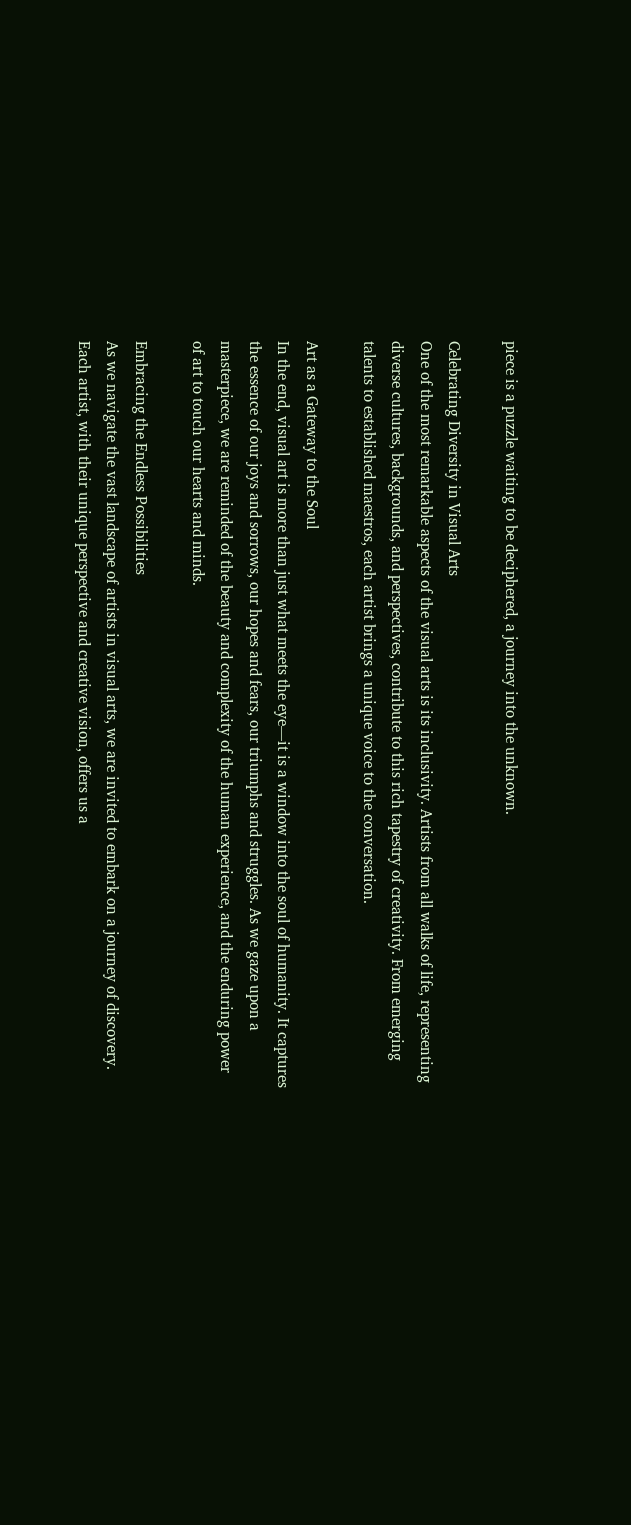piece is a puzzle waiting to be deciphered, a journey into the unknown.

Celebrating Diversity in Visual Arts
One of the most remarkable aspects of the visual arts is its inclusivity. Artists from all walks of life, representing diverse cultures, backgrounds, and perspectives, contribute to this rich tapestry of creativity. From emerging talents to established maestros, each artist brings a unique voice to the conversation.

Art as a Gateway to the Soul
In the end, visual art is more than just what meets the eye—it is a window into the soul of humanity. It captures the essence of our joys and sorrows, our hopes and fears, our triumphs and struggles. As we gaze upon a masterpiece, we are reminded of the beauty and complexity of the human experience, and the enduring power of art to touch our hearts and minds.

Embracing the Endless Possibilities
As we navigate the vast landscape of artists in visual arts, we are invited to embark on a journey of discovery. Each artist, with their unique perspective and creative vision, offers us a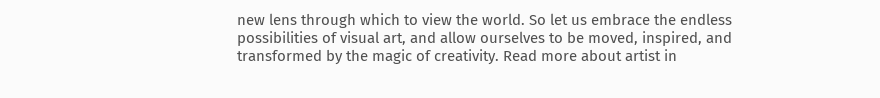new lens through which to view the world. So let us embrace the endless possibilities of visual art, and allow ourselves to be moved, inspired, and transformed by the magic of creativity. Read more about artist in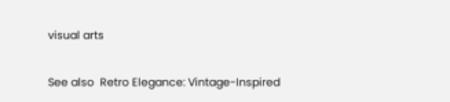visual arts

See also  Retro Elegance: Vintage-Inspired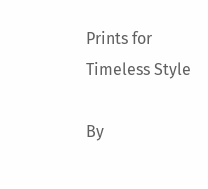Prints for Timeless Style

By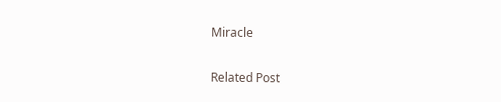Miracle

Related Post